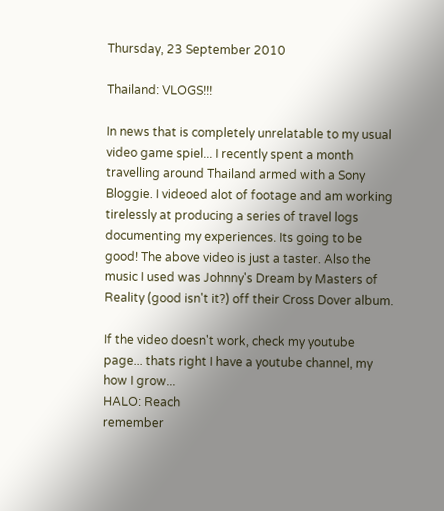Thursday, 23 September 2010

Thailand: VLOGS!!!

In news that is completely unrelatable to my usual video game spiel... I recently spent a month travelling around Thailand armed with a Sony Bloggie. I videoed alot of footage and am working tirelessly at producing a series of travel logs documenting my experiences. Its going to be good! The above video is just a taster. Also the music I used was Johnny's Dream by Masters of Reality (good isn't it?) off their Cross Dover album.

If the video doesn't work, check my youtube page... thats right I have a youtube channel, my how I grow...
HALO: Reach
remember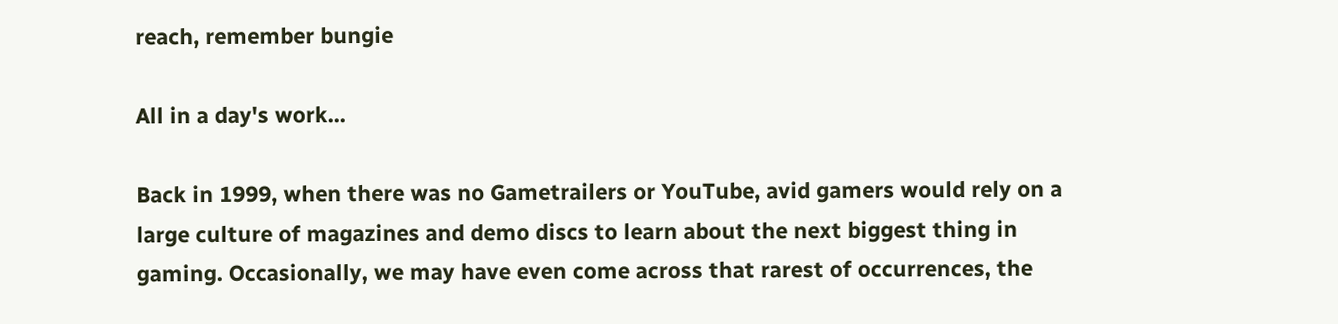reach, remember bungie

All in a day's work...

Back in 1999, when there was no Gametrailers or YouTube, avid gamers would rely on a large culture of magazines and demo discs to learn about the next biggest thing in gaming. Occasionally, we may have even come across that rarest of occurrences, the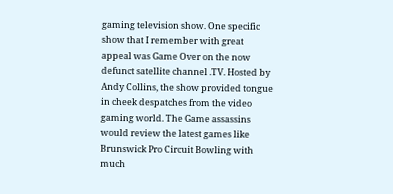gaming television show. One specific show that I remember with great appeal was Game Over on the now defunct satellite channel .TV. Hosted by Andy Collins, the show provided tongue in cheek despatches from the video gaming world. The Game assassins would review the latest games like Brunswick Pro Circuit Bowling with much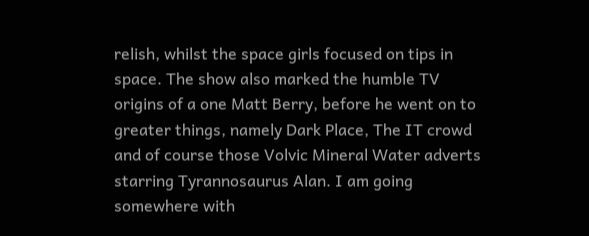relish, whilst the space girls focused on tips in space. The show also marked the humble TV origins of a one Matt Berry, before he went on to greater things, namely Dark Place, The IT crowd and of course those Volvic Mineral Water adverts starring Tyrannosaurus Alan. I am going somewhere with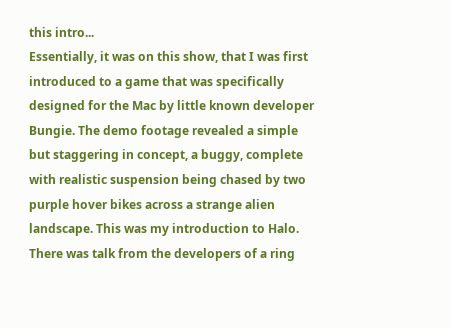this intro...
Essentially, it was on this show, that I was first introduced to a game that was specifically designed for the Mac by little known developer Bungie. The demo footage revealed a simple but staggering in concept, a buggy, complete with realistic suspension being chased by two purple hover bikes across a strange alien landscape. This was my introduction to Halo. There was talk from the developers of a ring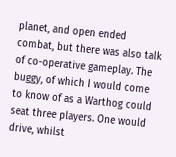planet, and open ended combat, but there was also talk of co-operative gameplay. The buggy, of which I would come to know of as a Warthog could seat three players. One would drive, whilst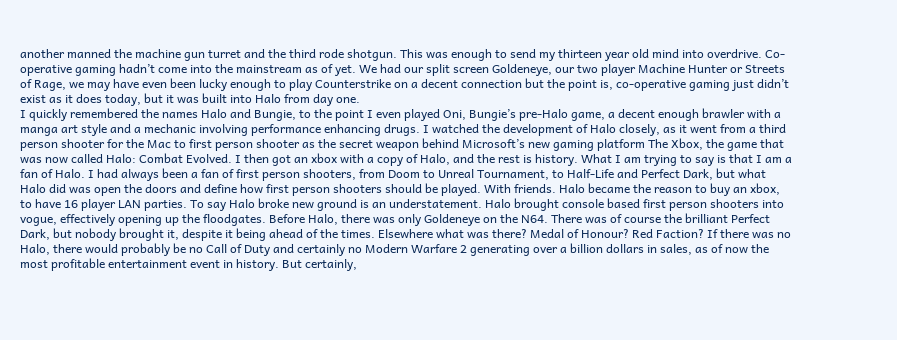another manned the machine gun turret and the third rode shotgun. This was enough to send my thirteen year old mind into overdrive. Co-operative gaming hadn’t come into the mainstream as of yet. We had our split screen Goldeneye, our two player Machine Hunter or Streets of Rage, we may have even been lucky enough to play Counterstrike on a decent connection but the point is, co-operative gaming just didn’t exist as it does today, but it was built into Halo from day one.
I quickly remembered the names Halo and Bungie, to the point I even played Oni, Bungie’s pre-Halo game, a decent enough brawler with a manga art style and a mechanic involving performance enhancing drugs. I watched the development of Halo closely, as it went from a third person shooter for the Mac to first person shooter as the secret weapon behind Microsoft’s new gaming platform The Xbox, the game that was now called Halo: Combat Evolved. I then got an xbox with a copy of Halo, and the rest is history. What I am trying to say is that I am a fan of Halo. I had always been a fan of first person shooters, from Doom to Unreal Tournament, to Half-Life and Perfect Dark, but what Halo did was open the doors and define how first person shooters should be played. With friends. Halo became the reason to buy an xbox, to have 16 player LAN parties. To say Halo broke new ground is an understatement. Halo brought console based first person shooters into vogue, effectively opening up the floodgates. Before Halo, there was only Goldeneye on the N64. There was of course the brilliant Perfect Dark, but nobody brought it, despite it being ahead of the times. Elsewhere what was there? Medal of Honour? Red Faction? If there was no Halo, there would probably be no Call of Duty and certainly no Modern Warfare 2 generating over a billion dollars in sales, as of now the most profitable entertainment event in history. But certainly,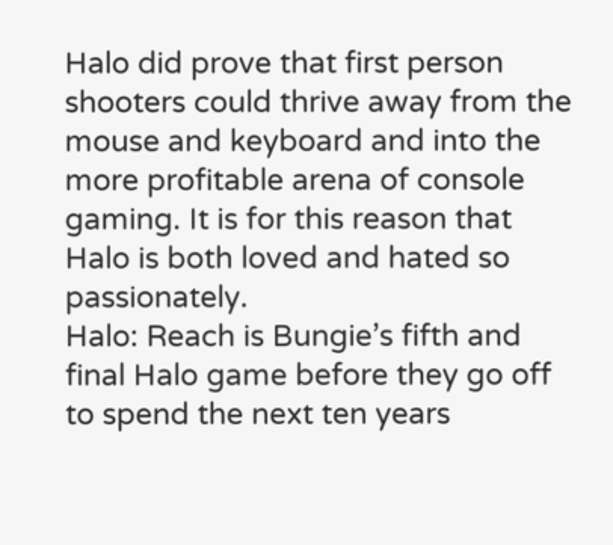Halo did prove that first person shooters could thrive away from the mouse and keyboard and into the more profitable arena of console gaming. It is for this reason that Halo is both loved and hated so passionately.
Halo: Reach is Bungie’s fifth and final Halo game before they go off to spend the next ten years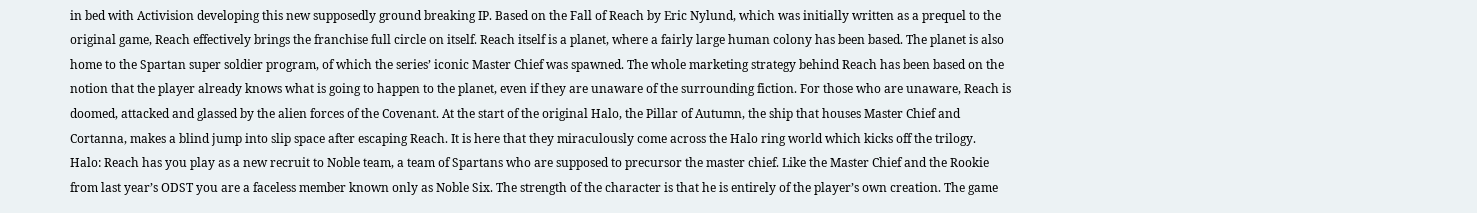in bed with Activision developing this new supposedly ground breaking IP. Based on the Fall of Reach by Eric Nylund, which was initially written as a prequel to the original game, Reach effectively brings the franchise full circle on itself. Reach itself is a planet, where a fairly large human colony has been based. The planet is also home to the Spartan super soldier program, of which the series’ iconic Master Chief was spawned. The whole marketing strategy behind Reach has been based on the notion that the player already knows what is going to happen to the planet, even if they are unaware of the surrounding fiction. For those who are unaware, Reach is doomed, attacked and glassed by the alien forces of the Covenant. At the start of the original Halo, the Pillar of Autumn, the ship that houses Master Chief and Cortanna, makes a blind jump into slip space after escaping Reach. It is here that they miraculously come across the Halo ring world which kicks off the trilogy.
Halo: Reach has you play as a new recruit to Noble team, a team of Spartans who are supposed to precursor the master chief. Like the Master Chief and the Rookie from last year’s ODST you are a faceless member known only as Noble Six. The strength of the character is that he is entirely of the player’s own creation. The game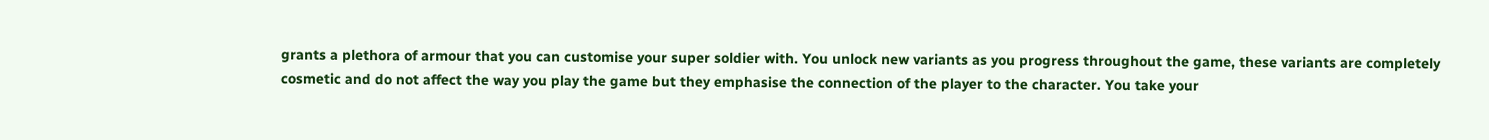grants a plethora of armour that you can customise your super soldier with. You unlock new variants as you progress throughout the game, these variants are completely cosmetic and do not affect the way you play the game but they emphasise the connection of the player to the character. You take your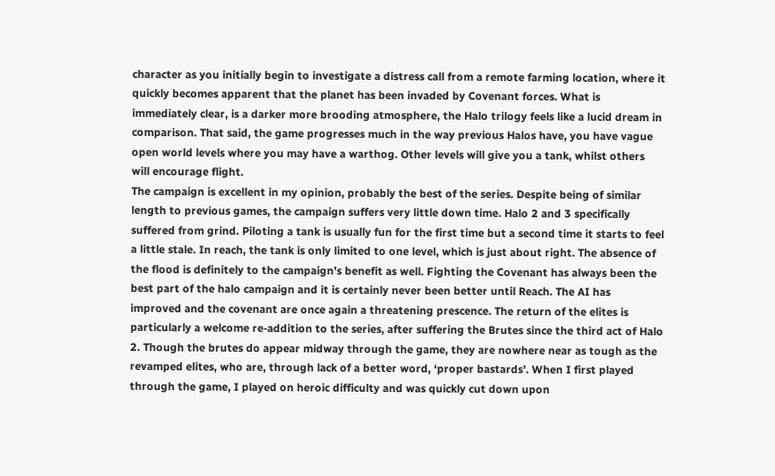character as you initially begin to investigate a distress call from a remote farming location, where it quickly becomes apparent that the planet has been invaded by Covenant forces. What is immediately clear, is a darker more brooding atmosphere, the Halo trilogy feels like a lucid dream in comparison. That said, the game progresses much in the way previous Halos have, you have vague open world levels where you may have a warthog. Other levels will give you a tank, whilst others will encourage flight.
The campaign is excellent in my opinion, probably the best of the series. Despite being of similar length to previous games, the campaign suffers very little down time. Halo 2 and 3 specifically suffered from grind. Piloting a tank is usually fun for the first time but a second time it starts to feel a little stale. In reach, the tank is only limited to one level, which is just about right. The absence of the flood is definitely to the campaign’s benefit as well. Fighting the Covenant has always been the best part of the halo campaign and it is certainly never been better until Reach. The AI has improved and the covenant are once again a threatening prescence. The return of the elites is particularly a welcome re-addition to the series, after suffering the Brutes since the third act of Halo 2. Though the brutes do appear midway through the game, they are nowhere near as tough as the revamped elites, who are, through lack of a better word, ‘proper bastards’. When I first played through the game, I played on heroic difficulty and was quickly cut down upon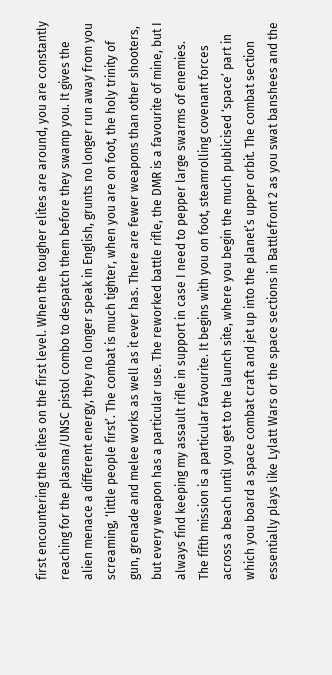first encountering the elites on the first level. When the tougher elites are around, you are constantly reaching for the plasma/UNSC pistol combo to despatch them before they swamp you. It gives the alien menace a different energy, they no longer speak in English, grunts no longer run away from you screaming, ‘little people first’. The combat is much tighter, when you are on foot, the holy trinity of gun, grenade and melee works as well as it ever has. There are fewer weapons than other shooters, but every weapon has a particular use. The reworked battle rifle, the DMR is a favourite of mine, but I always find keeping my assault rifle in support in case I need to pepper large swarms of enemies.
The fifth mission is a particular favourite. It begins with you on foot, steamrolling covenant forces across a beach until you get to the launch site, where you begin the much publicised ‘space’ part in which you board a space combat craft and jet up into the planet’s upper orbit. The combat section essentially plays like Lylatt Wars or the space sections in Battlefront 2 as you swat banshees and the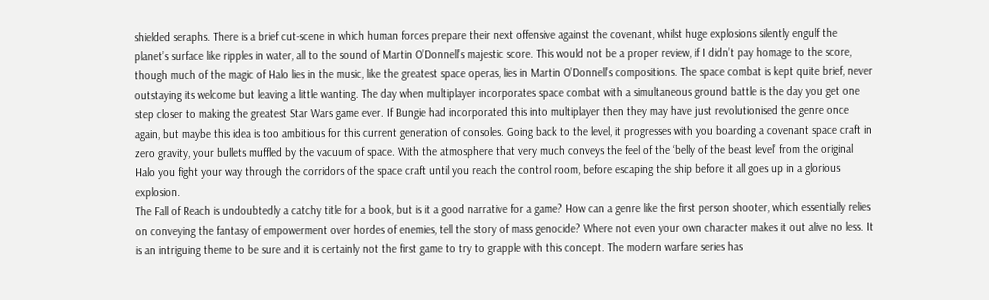shielded seraphs. There is a brief cut-scene in which human forces prepare their next offensive against the covenant, whilst huge explosions silently engulf the planet’s surface like ripples in water, all to the sound of Martin O’Donnell’s majestic score. This would not be a proper review, if I didn’t pay homage to the score, though much of the magic of Halo lies in the music, like the greatest space operas, lies in Martin O’Donnell’s compositions. The space combat is kept quite brief, never outstaying its welcome but leaving a little wanting. The day when multiplayer incorporates space combat with a simultaneous ground battle is the day you get one step closer to making the greatest Star Wars game ever. If Bungie had incorporated this into multiplayer then they may have just revolutionised the genre once again, but maybe this idea is too ambitious for this current generation of consoles. Going back to the level, it progresses with you boarding a covenant space craft in zero gravity, your bullets muffled by the vacuum of space. With the atmosphere that very much conveys the feel of the ‘belly of the beast level’ from the original Halo you fight your way through the corridors of the space craft until you reach the control room, before escaping the ship before it all goes up in a glorious explosion.
The Fall of Reach is undoubtedly a catchy title for a book, but is it a good narrative for a game? How can a genre like the first person shooter, which essentially relies on conveying the fantasy of empowerment over hordes of enemies, tell the story of mass genocide? Where not even your own character makes it out alive no less. It is an intriguing theme to be sure and it is certainly not the first game to try to grapple with this concept. The modern warfare series has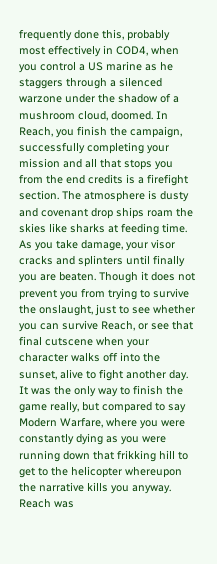frequently done this, probably most effectively in COD4, when you control a US marine as he staggers through a silenced warzone under the shadow of a mushroom cloud, doomed. In Reach, you finish the campaign, successfully completing your mission and all that stops you from the end credits is a firefight section. The atmosphere is dusty and covenant drop ships roam the skies like sharks at feeding time. As you take damage, your visor cracks and splinters until finally you are beaten. Though it does not prevent you from trying to survive the onslaught, just to see whether you can survive Reach, or see that final cutscene when your character walks off into the sunset, alive to fight another day. It was the only way to finish the game really, but compared to say Modern Warfare, where you were constantly dying as you were running down that frikking hill to get to the helicopter whereupon the narrative kills you anyway. Reach was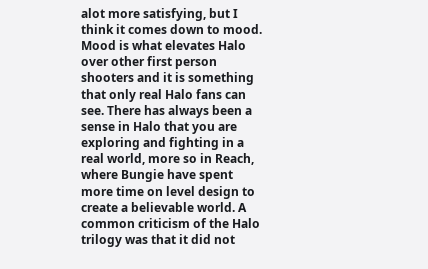alot more satisfying, but I think it comes down to mood.
Mood is what elevates Halo over other first person shooters and it is something that only real Halo fans can see. There has always been a sense in Halo that you are exploring and fighting in a real world, more so in Reach, where Bungie have spent more time on level design to create a believable world. A common criticism of the Halo trilogy was that it did not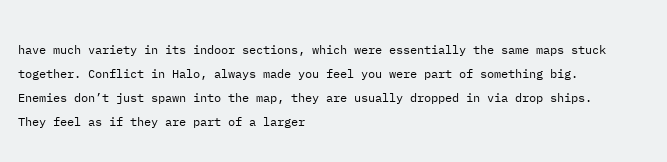have much variety in its indoor sections, which were essentially the same maps stuck together. Conflict in Halo, always made you feel you were part of something big. Enemies don’t just spawn into the map, they are usually dropped in via drop ships. They feel as if they are part of a larger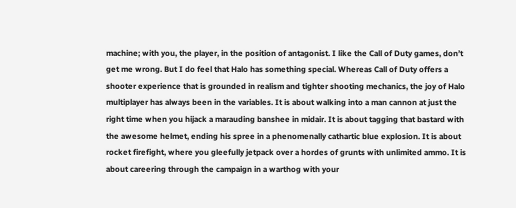machine; with you, the player, in the position of antagonist. I like the Call of Duty games, don’t get me wrong. But I do feel that Halo has something special. Whereas Call of Duty offers a shooter experience that is grounded in realism and tighter shooting mechanics, the joy of Halo multiplayer has always been in the variables. It is about walking into a man cannon at just the right time when you hijack a marauding banshee in midair. It is about tagging that bastard with the awesome helmet, ending his spree in a phenomenally cathartic blue explosion. It is about rocket firefight, where you gleefully jetpack over a hordes of grunts with unlimited ammo. It is about careering through the campaign in a warthog with your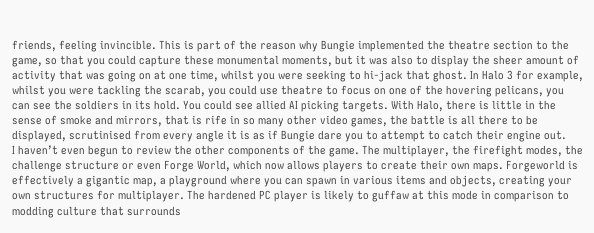friends, feeling invincible. This is part of the reason why Bungie implemented the theatre section to the game, so that you could capture these monumental moments, but it was also to display the sheer amount of activity that was going on at one time, whilst you were seeking to hi-jack that ghost. In Halo 3 for example, whilst you were tackling the scarab, you could use theatre to focus on one of the hovering pelicans, you can see the soldiers in its hold. You could see allied AI picking targets. With Halo, there is little in the sense of smoke and mirrors, that is rife in so many other video games, the battle is all there to be displayed, scrutinised from every angle it is as if Bungie dare you to attempt to catch their engine out.
I haven’t even begun to review the other components of the game. The multiplayer, the firefight modes, the challenge structure or even Forge World, which now allows players to create their own maps. Forgeworld is effectively a gigantic map, a playground where you can spawn in various items and objects, creating your own structures for multiplayer. The hardened PC player is likely to guffaw at this mode in comparison to modding culture that surrounds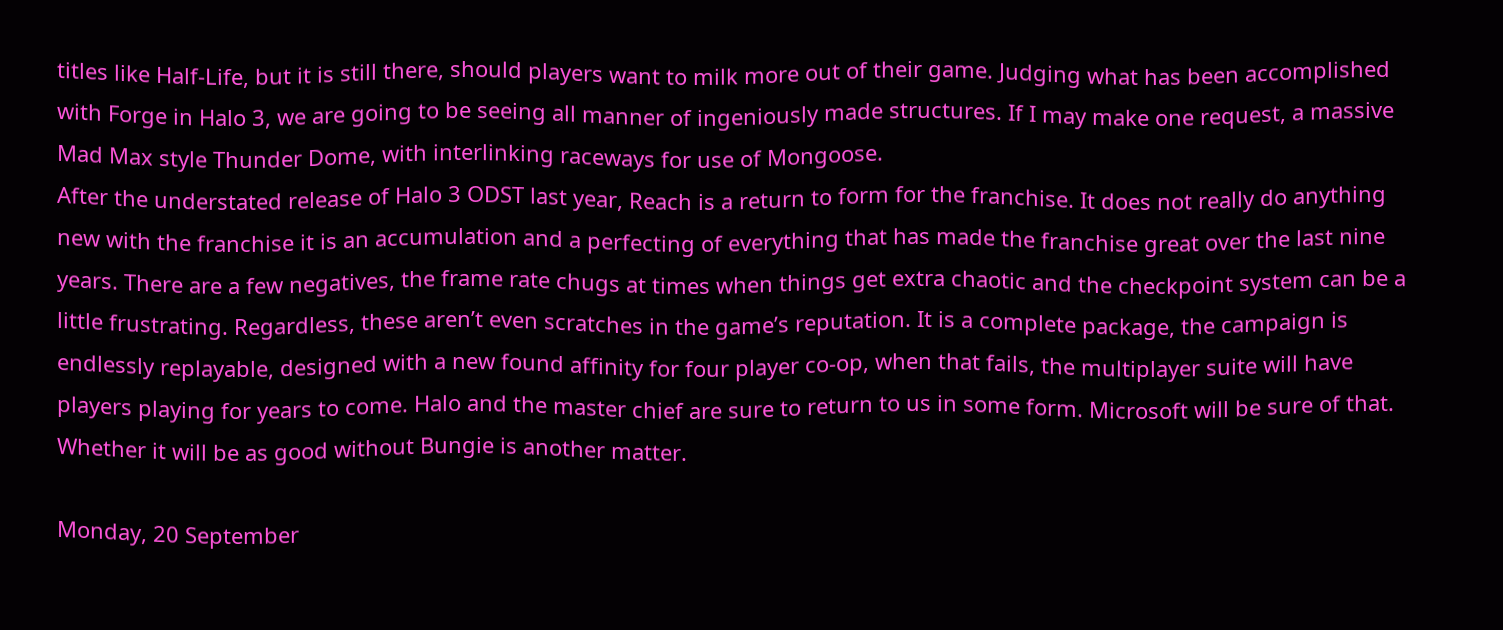titles like Half-Life, but it is still there, should players want to milk more out of their game. Judging what has been accomplished with Forge in Halo 3, we are going to be seeing all manner of ingeniously made structures. If I may make one request, a massive Mad Max style Thunder Dome, with interlinking raceways for use of Mongoose.
After the understated release of Halo 3 ODST last year, Reach is a return to form for the franchise. It does not really do anything new with the franchise it is an accumulation and a perfecting of everything that has made the franchise great over the last nine years. There are a few negatives, the frame rate chugs at times when things get extra chaotic and the checkpoint system can be a little frustrating. Regardless, these aren’t even scratches in the game’s reputation. It is a complete package, the campaign is endlessly replayable, designed with a new found affinity for four player co-op, when that fails, the multiplayer suite will have players playing for years to come. Halo and the master chief are sure to return to us in some form. Microsoft will be sure of that. Whether it will be as good without Bungie is another matter.

Monday, 20 September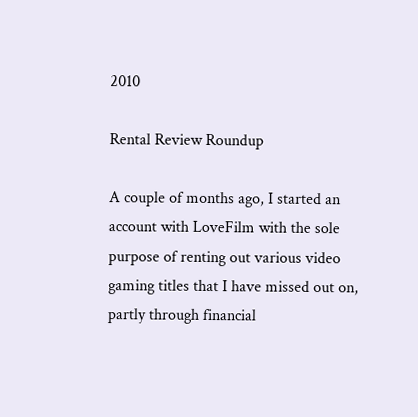2010

Rental Review Roundup

A couple of months ago, I started an account with LoveFilm with the sole purpose of renting out various video gaming titles that I have missed out on, partly through financial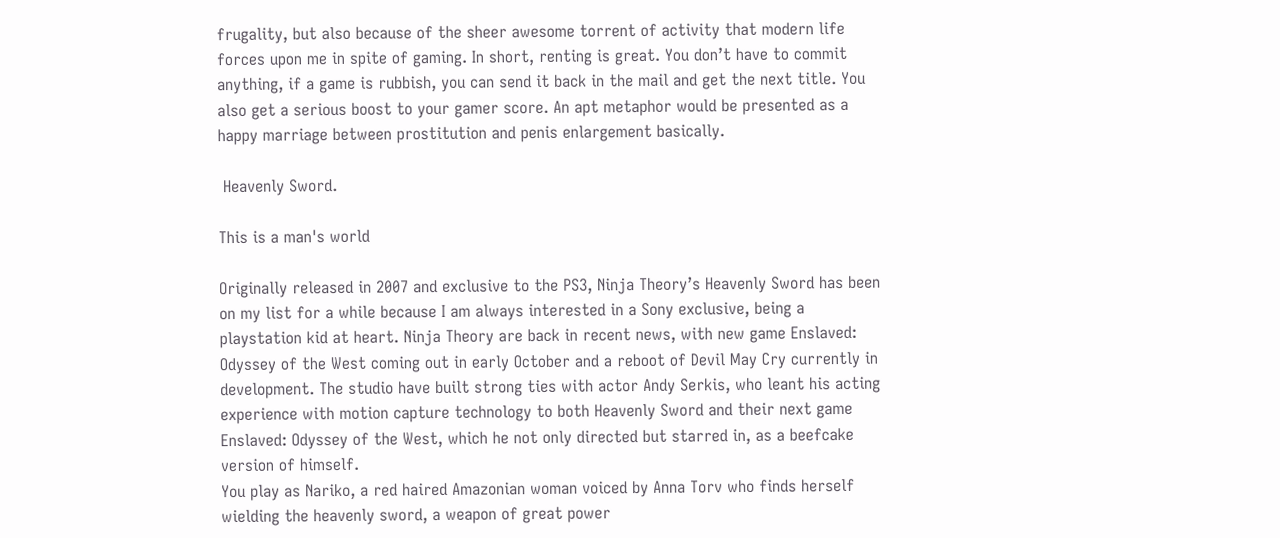frugality, but also because of the sheer awesome torrent of activity that modern life forces upon me in spite of gaming. In short, renting is great. You don’t have to commit anything, if a game is rubbish, you can send it back in the mail and get the next title. You also get a serious boost to your gamer score. An apt metaphor would be presented as a happy marriage between prostitution and penis enlargement basically.

 Heavenly Sword.

This is a man's world

Originally released in 2007 and exclusive to the PS3, Ninja Theory’s Heavenly Sword has been on my list for a while because I am always interested in a Sony exclusive, being a playstation kid at heart. Ninja Theory are back in recent news, with new game Enslaved: Odyssey of the West coming out in early October and a reboot of Devil May Cry currently in development. The studio have built strong ties with actor Andy Serkis, who leant his acting experience with motion capture technology to both Heavenly Sword and their next game Enslaved: Odyssey of the West, which he not only directed but starred in, as a beefcake version of himself.
You play as Nariko, a red haired Amazonian woman voiced by Anna Torv who finds herself wielding the heavenly sword, a weapon of great power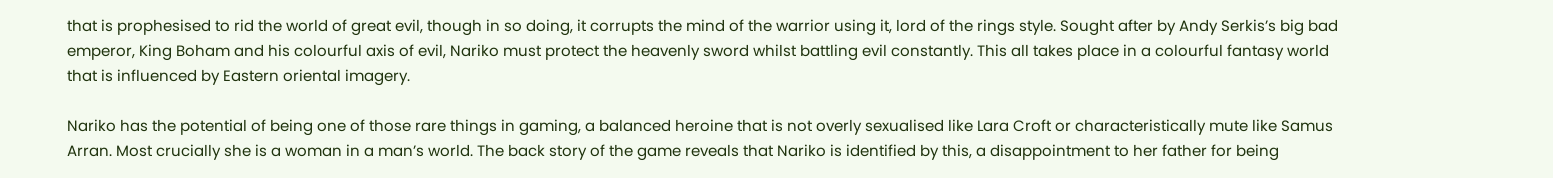that is prophesised to rid the world of great evil, though in so doing, it corrupts the mind of the warrior using it, lord of the rings style. Sought after by Andy Serkis’s big bad emperor, King Boham and his colourful axis of evil, Nariko must protect the heavenly sword whilst battling evil constantly. This all takes place in a colourful fantasy world that is influenced by Eastern oriental imagery.

Nariko has the potential of being one of those rare things in gaming, a balanced heroine that is not overly sexualised like Lara Croft or characteristically mute like Samus Arran. Most crucially she is a woman in a man’s world. The back story of the game reveals that Nariko is identified by this, a disappointment to her father for being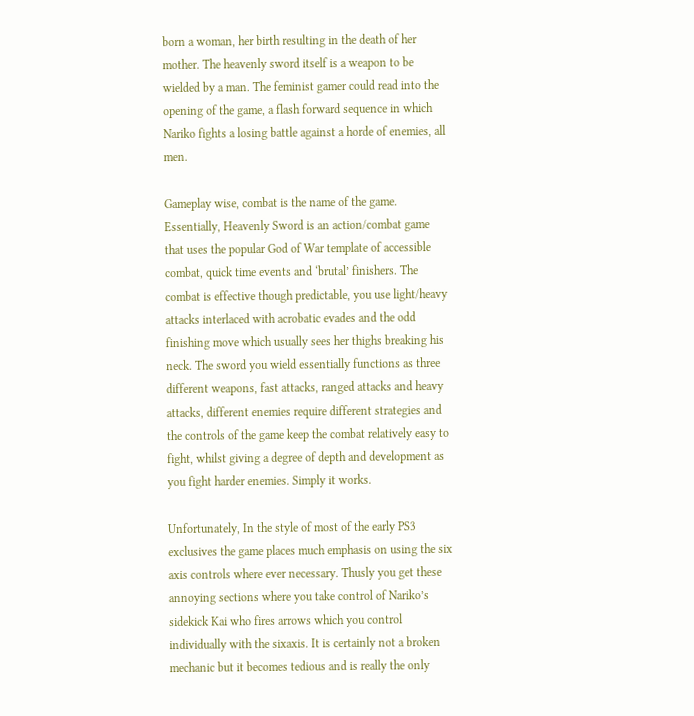born a woman, her birth resulting in the death of her mother. The heavenly sword itself is a weapon to be wielded by a man. The feminist gamer could read into the opening of the game, a flash forward sequence in which Nariko fights a losing battle against a horde of enemies, all men.

Gameplay wise, combat is the name of the game. Essentially, Heavenly Sword is an action/combat game that uses the popular God of War template of accessible combat, quick time events and ‘brutal’ finishers. The combat is effective though predictable, you use light/heavy attacks interlaced with acrobatic evades and the odd finishing move which usually sees her thighs breaking his neck. The sword you wield essentially functions as three different weapons, fast attacks, ranged attacks and heavy attacks, different enemies require different strategies and the controls of the game keep the combat relatively easy to fight, whilst giving a degree of depth and development as you fight harder enemies. Simply it works.

Unfortunately, In the style of most of the early PS3 exclusives the game places much emphasis on using the six axis controls where ever necessary. Thusly you get these annoying sections where you take control of Nariko’s sidekick Kai who fires arrows which you control individually with the sixaxis. It is certainly not a broken mechanic but it becomes tedious and is really the only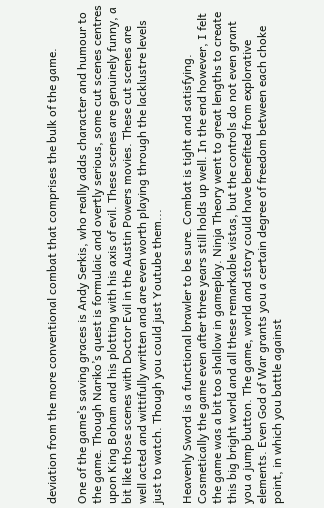deviation from the more conventional combat that comprises the bulk of the game.

One of the game’s saving graces is Andy Serkis, who really adds character and humour to the game. Though Nariko’s quest is formulaic and overtly serious, some cut scenes centres upon King Boham and his plotting with his axis of evil. These scenes are genuinely funny, a bit like those scenes with Doctor Evil in the Austin Powers movies. These cut scenes are well acted and wittifully written and are even worth playing through the lacklustre levels just to watch. Though you could just Youtube them...

Heavenly Sword is a functional brawler to be sure. Combat is tight and satisfying. Cosmetically the game even after three years still holds up well. In the end however, I felt the game was a bit too shallow in gameplay. Ninja Theory went to great lengths to create this big bright world and all these remarkable vistas, but the controls do not even grant you a jump button. The game, world and story could have benefited from explorative elements. Even God of War grants you a certain degree of freedom between each choke point, in which you battle against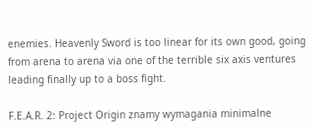enemies. Heavenly Sword is too linear for its own good, going from arena to arena via one of the terrible six axis ventures leading finally up to a boss fight.

F.E.A.R. 2: Project Origin znamy wymagania minimalne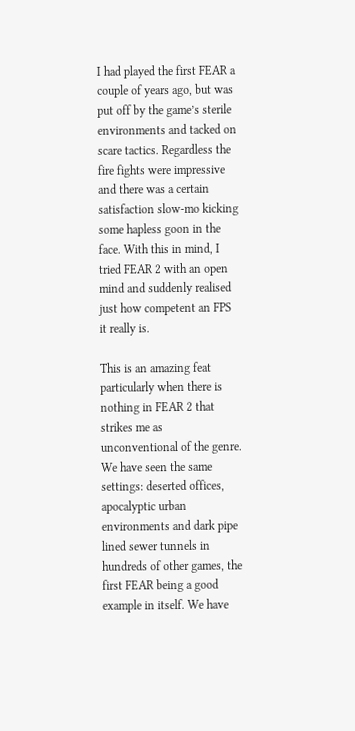I had played the first FEAR a couple of years ago, but was put off by the game’s sterile environments and tacked on scare tactics. Regardless the fire fights were impressive and there was a certain satisfaction slow-mo kicking some hapless goon in the face. With this in mind, I tried FEAR 2 with an open mind and suddenly realised just how competent an FPS it really is.

This is an amazing feat particularly when there is nothing in FEAR 2 that strikes me as unconventional of the genre. We have seen the same settings: deserted offices, apocalyptic urban environments and dark pipe lined sewer tunnels in hundreds of other games, the first FEAR being a good example in itself. We have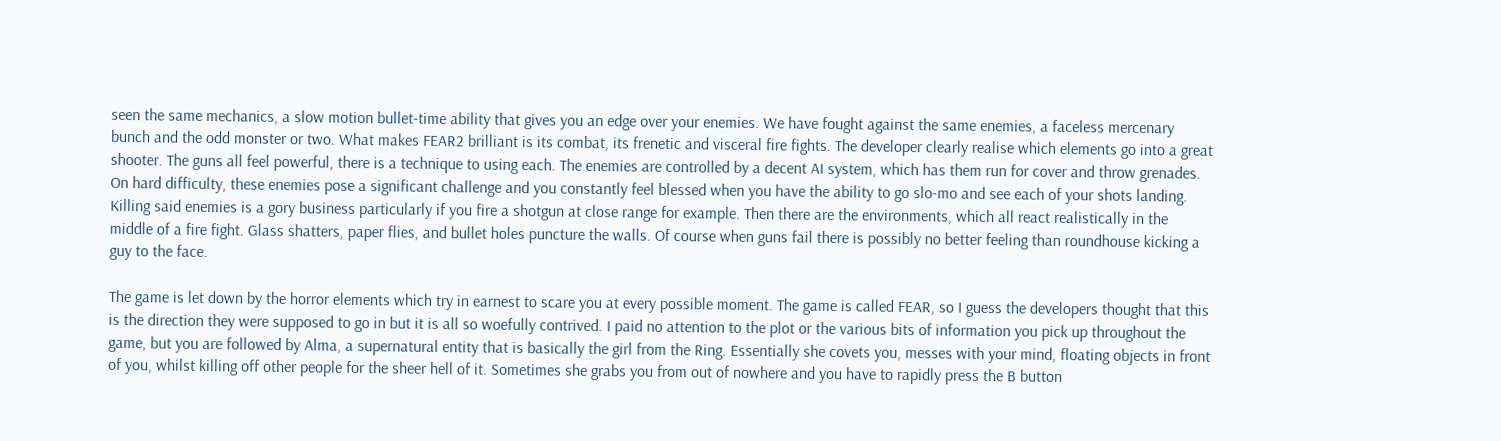seen the same mechanics, a slow motion bullet-time ability that gives you an edge over your enemies. We have fought against the same enemies, a faceless mercenary bunch and the odd monster or two. What makes FEAR2 brilliant is its combat, its frenetic and visceral fire fights. The developer clearly realise which elements go into a great shooter. The guns all feel powerful, there is a technique to using each. The enemies are controlled by a decent AI system, which has them run for cover and throw grenades. On hard difficulty, these enemies pose a significant challenge and you constantly feel blessed when you have the ability to go slo-mo and see each of your shots landing. Killing said enemies is a gory business particularly if you fire a shotgun at close range for example. Then there are the environments, which all react realistically in the middle of a fire fight. Glass shatters, paper flies, and bullet holes puncture the walls. Of course when guns fail there is possibly no better feeling than roundhouse kicking a guy to the face.

The game is let down by the horror elements which try in earnest to scare you at every possible moment. The game is called FEAR, so I guess the developers thought that this is the direction they were supposed to go in but it is all so woefully contrived. I paid no attention to the plot or the various bits of information you pick up throughout the game, but you are followed by Alma, a supernatural entity that is basically the girl from the Ring. Essentially she covets you, messes with your mind, floating objects in front of you, whilst killing off other people for the sheer hell of it. Sometimes she grabs you from out of nowhere and you have to rapidly press the B button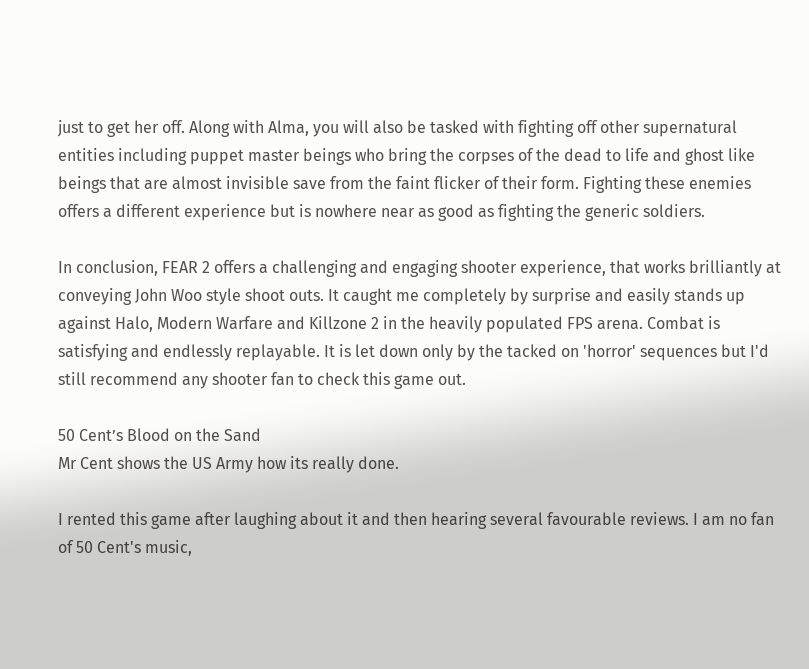just to get her off. Along with Alma, you will also be tasked with fighting off other supernatural entities including puppet master beings who bring the corpses of the dead to life and ghost like beings that are almost invisible save from the faint flicker of their form. Fighting these enemies offers a different experience but is nowhere near as good as fighting the generic soldiers.

In conclusion, FEAR 2 offers a challenging and engaging shooter experience, that works brilliantly at conveying John Woo style shoot outs. It caught me completely by surprise and easily stands up against Halo, Modern Warfare and Killzone 2 in the heavily populated FPS arena. Combat is satisfying and endlessly replayable. It is let down only by the tacked on 'horror' sequences but I'd still recommend any shooter fan to check this game out.

50 Cent’s Blood on the Sand
Mr Cent shows the US Army how its really done.

I rented this game after laughing about it and then hearing several favourable reviews. I am no fan of 50 Cent's music,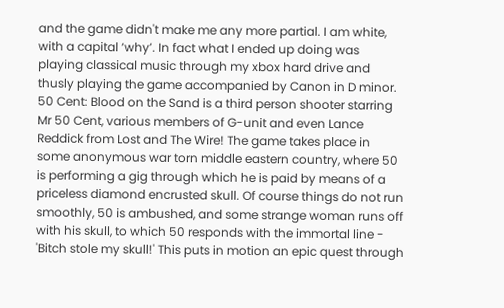and the game didn't make me any more partial. I am white, with a capital ‘why’. In fact what I ended up doing was playing classical music through my xbox hard drive and thusly playing the game accompanied by Canon in D minor.
50 Cent: Blood on the Sand is a third person shooter starring Mr 50 Cent, various members of G-unit and even Lance Reddick from Lost and The Wire! The game takes place in some anonymous war torn middle eastern country, where 50 is performing a gig through which he is paid by means of a priceless diamond encrusted skull. Of course things do not run smoothly, 50 is ambushed, and some strange woman runs off with his skull, to which 50 responds with the immortal line - 'Bitch stole my skull!' This puts in motion an epic quest through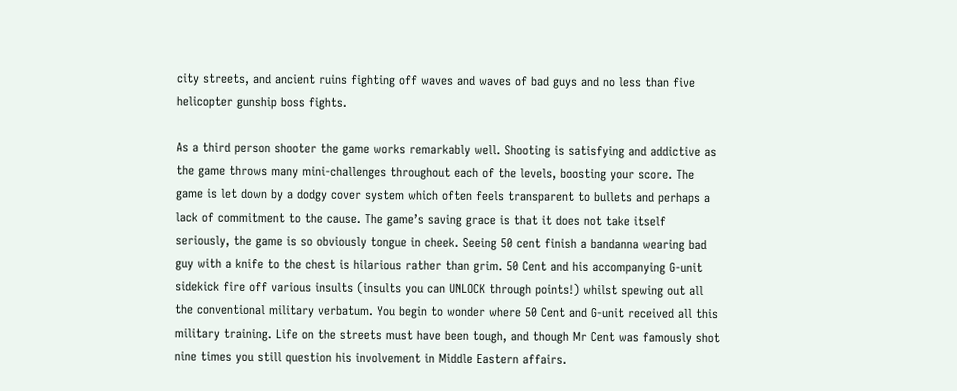city streets, and ancient ruins fighting off waves and waves of bad guys and no less than five helicopter gunship boss fights.

As a third person shooter the game works remarkably well. Shooting is satisfying and addictive as the game throws many mini-challenges throughout each of the levels, boosting your score. The game is let down by a dodgy cover system which often feels transparent to bullets and perhaps a lack of commitment to the cause. The game’s saving grace is that it does not take itself seriously, the game is so obviously tongue in cheek. Seeing 50 cent finish a bandanna wearing bad guy with a knife to the chest is hilarious rather than grim. 50 Cent and his accompanying G-unit sidekick fire off various insults (insults you can UNLOCK through points!) whilst spewing out all the conventional military verbatum. You begin to wonder where 50 Cent and G-unit received all this military training. Life on the streets must have been tough, and though Mr Cent was famously shot nine times you still question his involvement in Middle Eastern affairs.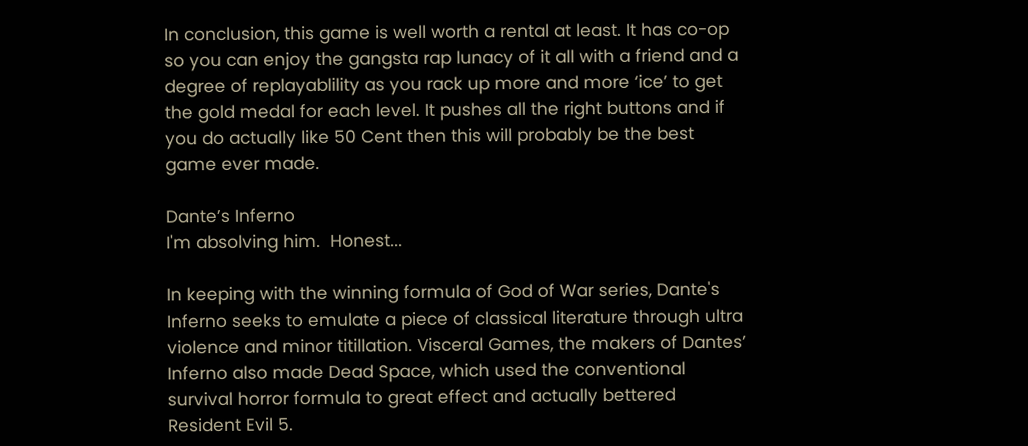In conclusion, this game is well worth a rental at least. It has co-op so you can enjoy the gangsta rap lunacy of it all with a friend and a degree of replayablility as you rack up more and more ‘ice’ to get the gold medal for each level. It pushes all the right buttons and if you do actually like 50 Cent then this will probably be the best game ever made.

Dante’s Inferno
I'm absolving him.  Honest...

In keeping with the winning formula of God of War series, Dante's Inferno seeks to emulate a piece of classical literature through ultra violence and minor titillation. Visceral Games, the makers of Dantes’ Inferno also made Dead Space, which used the conventional survival horror formula to great effect and actually bettered Resident Evil 5.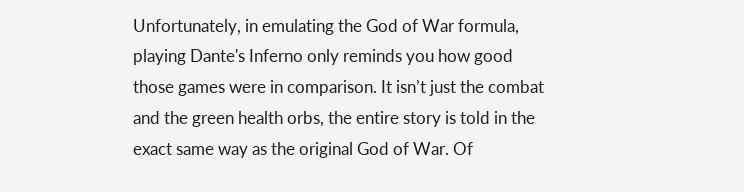Unfortunately, in emulating the God of War formula, playing Dante's Inferno only reminds you how good those games were in comparison. It isn’t just the combat and the green health orbs, the entire story is told in the exact same way as the original God of War. Of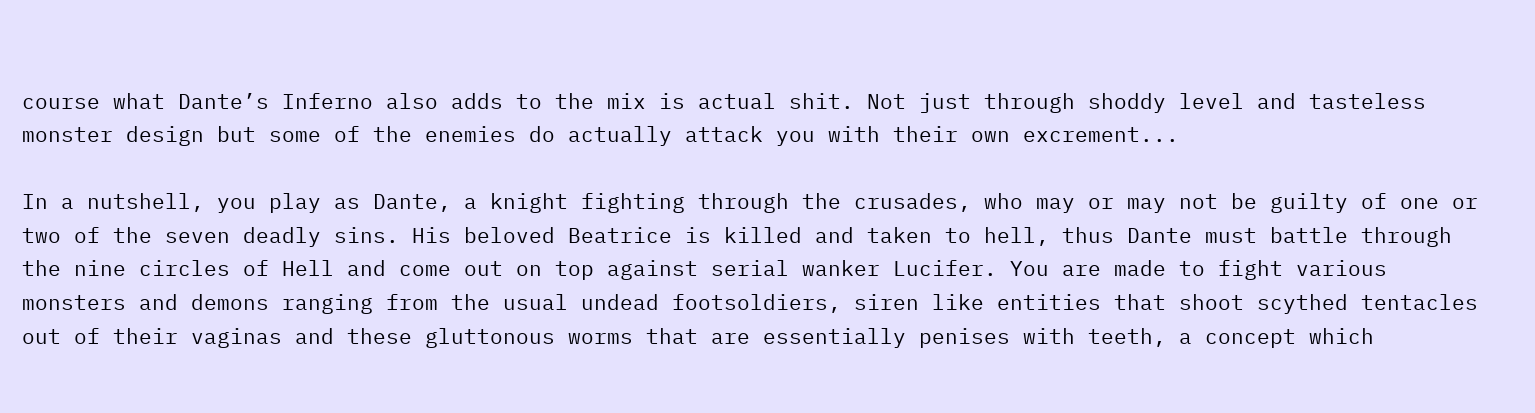course what Dante’s Inferno also adds to the mix is actual shit. Not just through shoddy level and tasteless monster design but some of the enemies do actually attack you with their own excrement...

In a nutshell, you play as Dante, a knight fighting through the crusades, who may or may not be guilty of one or two of the seven deadly sins. His beloved Beatrice is killed and taken to hell, thus Dante must battle through the nine circles of Hell and come out on top against serial wanker Lucifer. You are made to fight various monsters and demons ranging from the usual undead footsoldiers, siren like entities that shoot scythed tentacles out of their vaginas and these gluttonous worms that are essentially penises with teeth, a concept which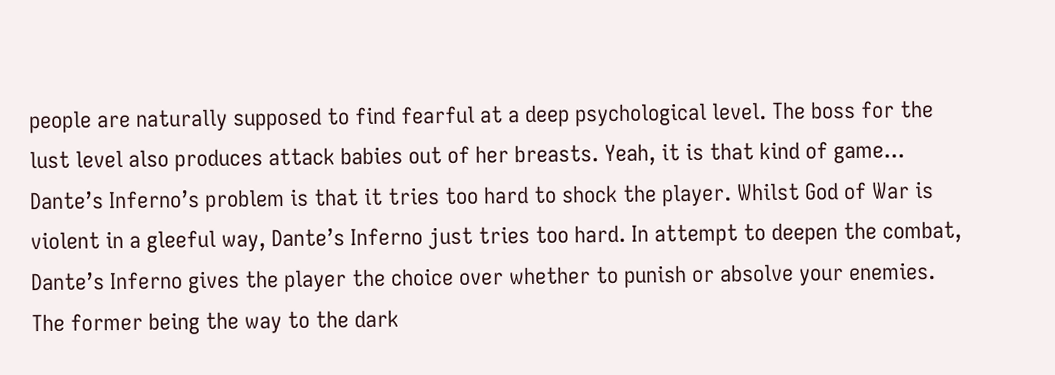people are naturally supposed to find fearful at a deep psychological level. The boss for the lust level also produces attack babies out of her breasts. Yeah, it is that kind of game... Dante’s Inferno’s problem is that it tries too hard to shock the player. Whilst God of War is violent in a gleeful way, Dante’s Inferno just tries too hard. In attempt to deepen the combat, Dante’s Inferno gives the player the choice over whether to punish or absolve your enemies. The former being the way to the dark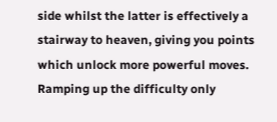side whilst the latter is effectively a stairway to heaven, giving you points which unlock more powerful moves. Ramping up the difficulty only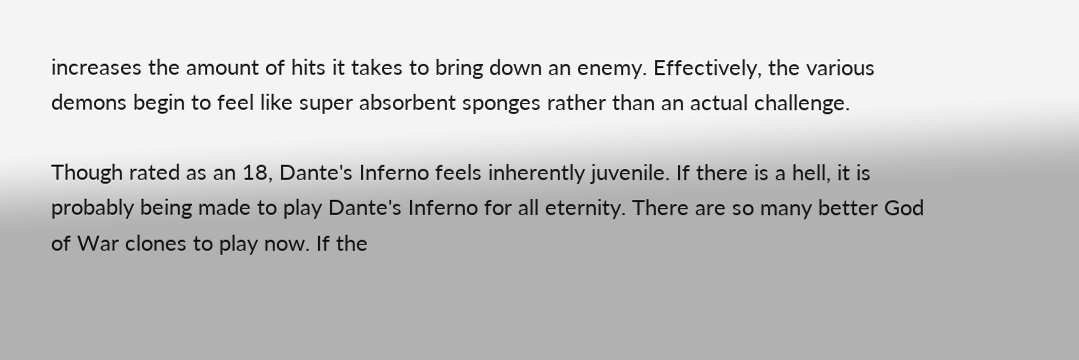increases the amount of hits it takes to bring down an enemy. Effectively, the various demons begin to feel like super absorbent sponges rather than an actual challenge.

Though rated as an 18, Dante's Inferno feels inherently juvenile. If there is a hell, it is probably being made to play Dante's Inferno for all eternity. There are so many better God of War clones to play now. If the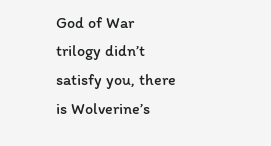God of War trilogy didn’t satisfy you, there is Wolverine’s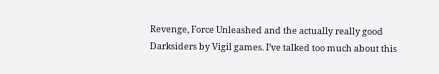Revenge, Force Unleashed and the actually really good Darksiders by Vigil games. I’ve talked too much about this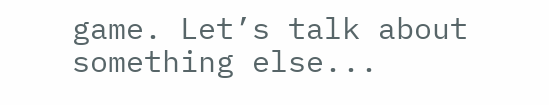game. Let’s talk about something else...